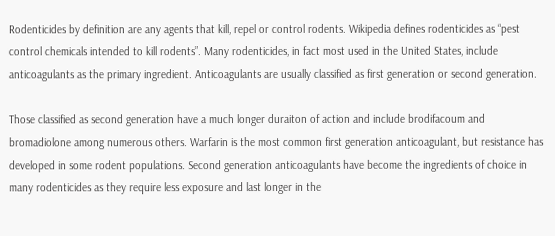Rodenticides by definition are any agents that kill, repel or control rodents. Wikipedia defines rodenticides as “pest control chemicals intended to kill rodents”. Many rodenticides, in fact most used in the United States, include anticoagulants as the primary ingredient. Anticoagulants are usually classified as first generation or second generation.

Those classified as second generation have a much longer duraiton of action and include brodifacoum and bromadiolone among numerous others. Warfarin is the most common first generation anticoagulant, but resistance has developed in some rodent populations. Second generation anticoagulants have become the ingredients of choice in many rodenticides as they require less exposure and last longer in the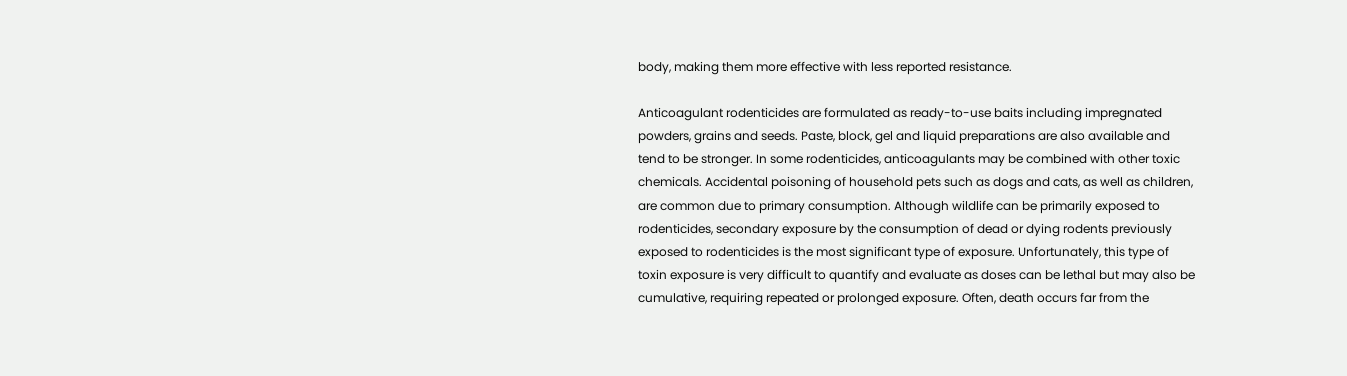body, making them more effective with less reported resistance.

Anticoagulant rodenticides are formulated as ready-to-use baits including impregnated powders, grains and seeds. Paste, block, gel and liquid preparations are also available and tend to be stronger. In some rodenticides, anticoagulants may be combined with other toxic chemicals. Accidental poisoning of household pets such as dogs and cats, as well as children, are common due to primary consumption. Although wildlife can be primarily exposed to rodenticides, secondary exposure by the consumption of dead or dying rodents previously exposed to rodenticides is the most significant type of exposure. Unfortunately, this type of toxin exposure is very difficult to quantify and evaluate as doses can be lethal but may also be cumulative, requiring repeated or prolonged exposure. Often, death occurs far from the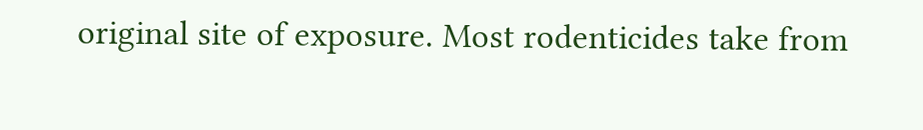original site of exposure. Most rodenticides take from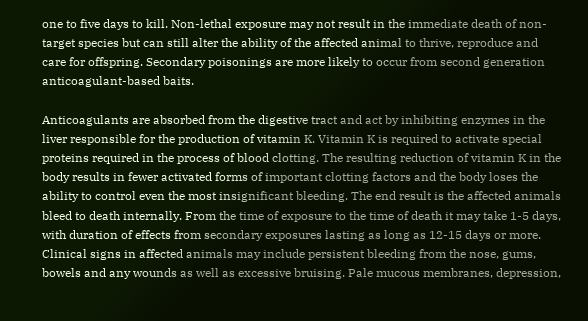one to five days to kill. Non-lethal exposure may not result in the immediate death of non-target species but can still alter the ability of the affected animal to thrive, reproduce and care for offspring. Secondary poisonings are more likely to occur from second generation anticoagulant-based baits.

Anticoagulants are absorbed from the digestive tract and act by inhibiting enzymes in the liver responsible for the production of vitamin K. Vitamin K is required to activate special proteins required in the process of blood clotting. The resulting reduction of vitamin K in the body results in fewer activated forms of important clotting factors and the body loses the ability to control even the most insignificant bleeding. The end result is the affected animals bleed to death internally. From the time of exposure to the time of death it may take 1-5 days, with duration of effects from secondary exposures lasting as long as 12-15 days or more. Clinical signs in affected animals may include persistent bleeding from the nose, gums, bowels and any wounds as well as excessive bruising. Pale mucous membranes, depression,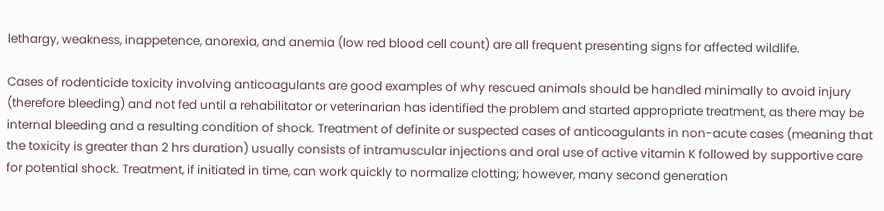lethargy, weakness, inappetence, anorexia, and anemia (low red blood cell count) are all frequent presenting signs for affected wildlife.

Cases of rodenticide toxicity involving anticoagulants are good examples of why rescued animals should be handled minimally to avoid injury (therefore bleeding) and not fed until a rehabilitator or veterinarian has identified the problem and started appropriate treatment, as there may be internal bleeding and a resulting condition of shock. Treatment of definite or suspected cases of anticoagulants in non-acute cases (meaning that the toxicity is greater than 2 hrs duration) usually consists of intramuscular injections and oral use of active vitamin K followed by supportive care for potential shock. Treatment, if initiated in time, can work quickly to normalize clotting; however, many second generation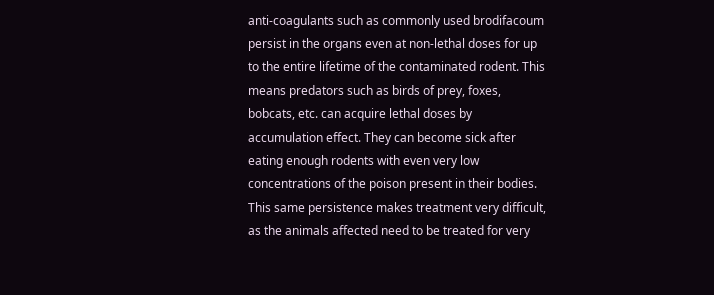anti-coagulants such as commonly used brodifacoum persist in the organs even at non-lethal doses for up to the entire lifetime of the contaminated rodent. This means predators such as birds of prey, foxes, bobcats, etc. can acquire lethal doses by accumulation effect. They can become sick after eating enough rodents with even very low concentrations of the poison present in their bodies. This same persistence makes treatment very difficult, as the animals affected need to be treated for very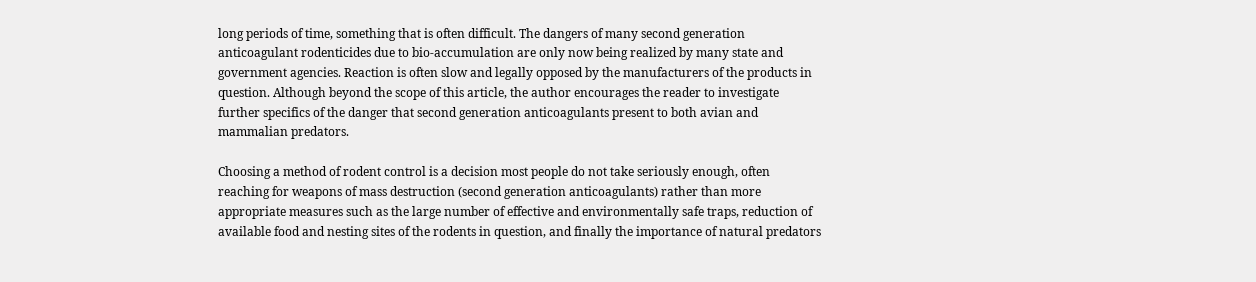long periods of time, something that is often difficult. The dangers of many second generation anticoagulant rodenticides due to bio-accumulation are only now being realized by many state and government agencies. Reaction is often slow and legally opposed by the manufacturers of the products in question. Although beyond the scope of this article, the author encourages the reader to investigate further specifics of the danger that second generation anticoagulants present to both avian and mammalian predators.

Choosing a method of rodent control is a decision most people do not take seriously enough, often reaching for weapons of mass destruction (second generation anticoagulants) rather than more appropriate measures such as the large number of effective and environmentally safe traps, reduction of available food and nesting sites of the rodents in question, and finally the importance of natural predators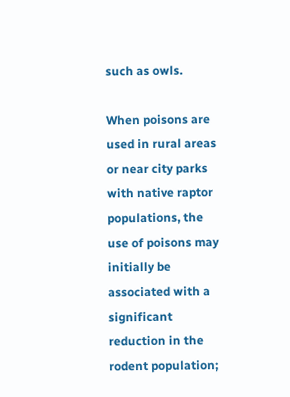such as owls.

When poisons are used in rural areas or near city parks with native raptor populations, the use of poisons may initially be associated with a significant reduction in the rodent population;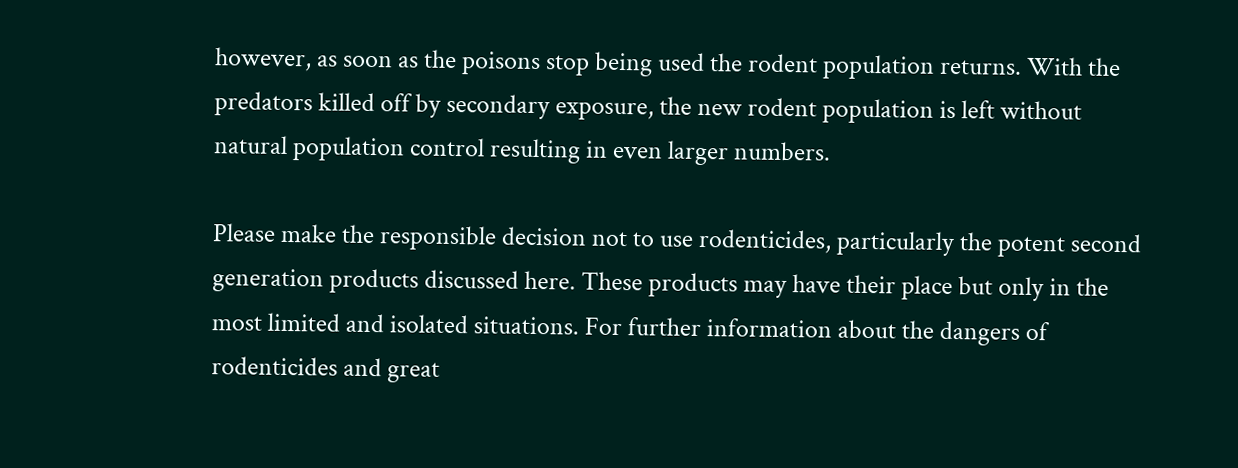however, as soon as the poisons stop being used the rodent population returns. With the predators killed off by secondary exposure, the new rodent population is left without natural population control resulting in even larger numbers.

Please make the responsible decision not to use rodenticides, particularly the potent second generation products discussed here. These products may have their place but only in the most limited and isolated situations. For further information about the dangers of rodenticides and great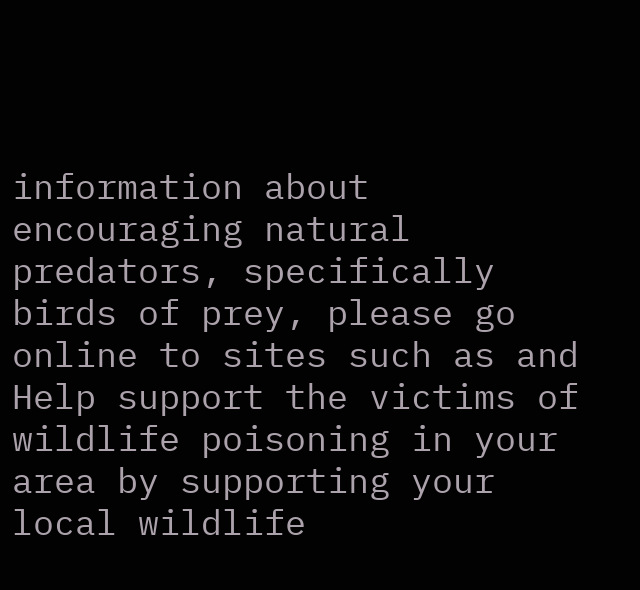information about encouraging natural predators, specifically birds of prey, please go online to sites such as and Help support the victims of wildlife poisoning in your area by supporting your local wildlife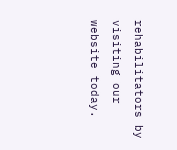rehabilitators by visiting our website today.